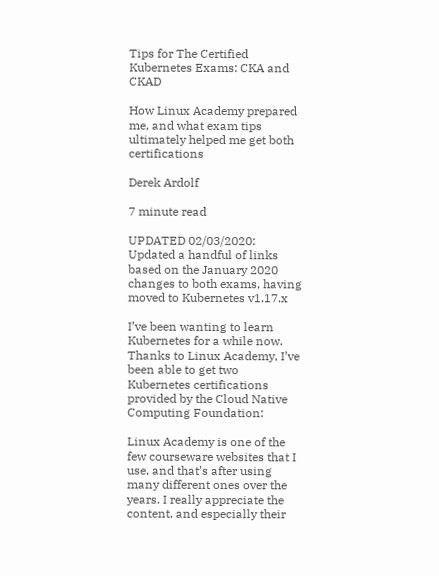Tips for The Certified Kubernetes Exams: CKA and CKAD

How Linux Academy prepared me, and what exam tips ultimately helped me get both certifications

Derek Ardolf

7 minute read

UPDATED 02/03/2020: Updated a handful of links based on the January 2020 changes to both exams, having moved to Kubernetes v1.17.x

I’ve been wanting to learn Kubernetes for a while now. Thanks to Linux Academy, I’ve been able to get two Kubernetes certifications provided by the Cloud Native Computing Foundation:

Linux Academy is one of the few courseware websites that I use, and that’s after using many different ones over the years. I really appreciate the content, and especially their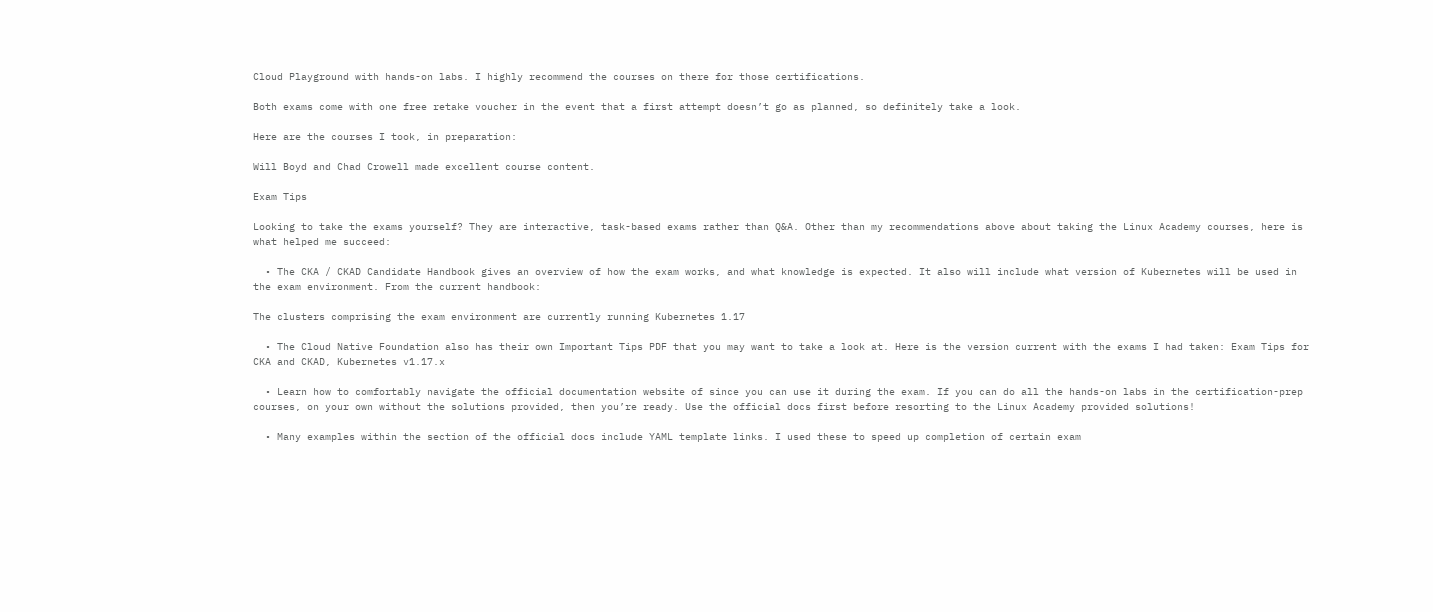Cloud Playground with hands-on labs. I highly recommend the courses on there for those certifications.

Both exams come with one free retake voucher in the event that a first attempt doesn’t go as planned, so definitely take a look.

Here are the courses I took, in preparation:

Will Boyd and Chad Crowell made excellent course content.

Exam Tips

Looking to take the exams yourself? They are interactive, task-based exams rather than Q&A. Other than my recommendations above about taking the Linux Academy courses, here is what helped me succeed:

  • The CKA / CKAD Candidate Handbook gives an overview of how the exam works, and what knowledge is expected. It also will include what version of Kubernetes will be used in the exam environment. From the current handbook:

The clusters comprising the exam environment are currently running Kubernetes 1.17

  • The Cloud Native Foundation also has their own Important Tips PDF that you may want to take a look at. Here is the version current with the exams I had taken: Exam Tips for CKA and CKAD, Kubernetes v1.17.x

  • Learn how to comfortably navigate the official documentation website of since you can use it during the exam. If you can do all the hands-on labs in the certification-prep courses, on your own without the solutions provided, then you’re ready. Use the official docs first before resorting to the Linux Academy provided solutions!

  • Many examples within the section of the official docs include YAML template links. I used these to speed up completion of certain exam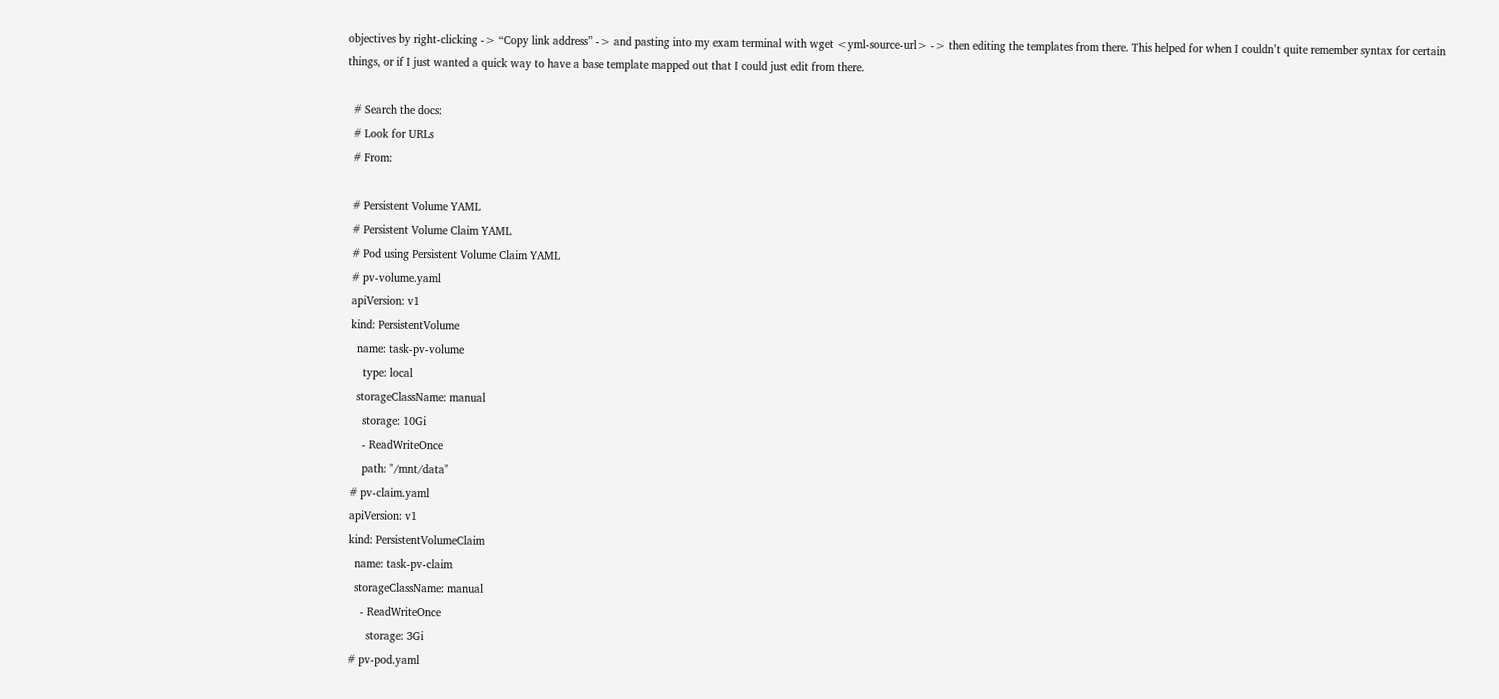objectives by right-clicking -> “Copy link address” -> and pasting into my exam terminal with wget <yml-source-url> -> then editing the templates from there. This helped for when I couldn’t quite remember syntax for certain things, or if I just wanted a quick way to have a base template mapped out that I could just edit from there.

  # Search the docs:
  # Look for URLs
  # From:

  # Persistent Volume YAML
  # Persistent Volume Claim YAML
  # Pod using Persistent Volume Claim YAML
  # pv-volume.yaml
  apiVersion: v1
  kind: PersistentVolume
    name: task-pv-volume
      type: local
    storageClassName: manual
      storage: 10Gi
      - ReadWriteOnce
      path: "/mnt/data"
  # pv-claim.yaml
  apiVersion: v1
  kind: PersistentVolumeClaim
    name: task-pv-claim
    storageClassName: manual
      - ReadWriteOnce
        storage: 3Gi
  # pv-pod.yaml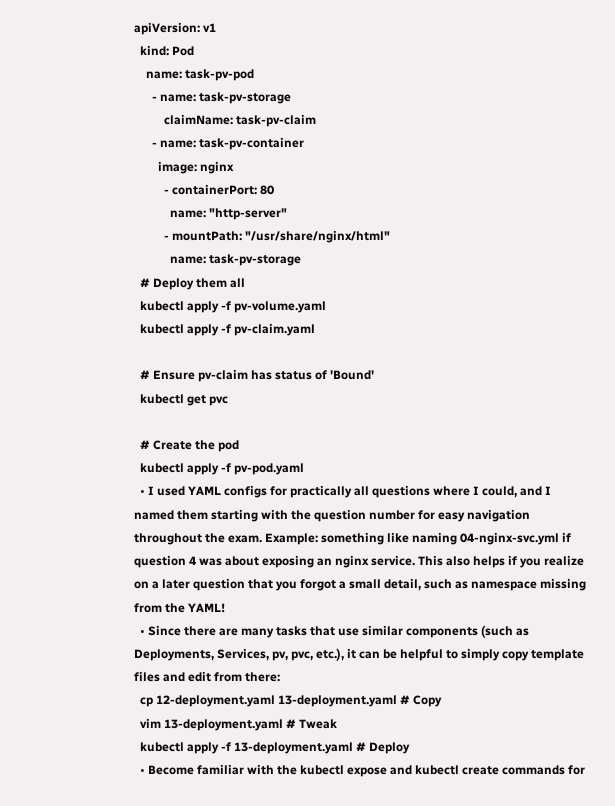apiVersion: v1
  kind: Pod
    name: task-pv-pod
      - name: task-pv-storage
          claimName: task-pv-claim
      - name: task-pv-container
        image: nginx
          - containerPort: 80
            name: "http-server"
          - mountPath: "/usr/share/nginx/html"
            name: task-pv-storage
  # Deploy them all
  kubectl apply -f pv-volume.yaml
  kubectl apply -f pv-claim.yaml

  # Ensure pv-claim has status of 'Bound'
  kubectl get pvc

  # Create the pod
  kubectl apply -f pv-pod.yaml
  • I used YAML configs for practically all questions where I could, and I named them starting with the question number for easy navigation throughout the exam. Example: something like naming 04-nginx-svc.yml if question 4 was about exposing an nginx service. This also helps if you realize on a later question that you forgot a small detail, such as namespace missing from the YAML!
  • Since there are many tasks that use similar components (such as Deployments, Services, pv, pvc, etc.), it can be helpful to simply copy template files and edit from there:
  cp 12-deployment.yaml 13-deployment.yaml # Copy
  vim 13-deployment.yaml # Tweak
  kubectl apply -f 13-deployment.yaml # Deploy
  • Become familiar with the kubectl expose and kubectl create commands for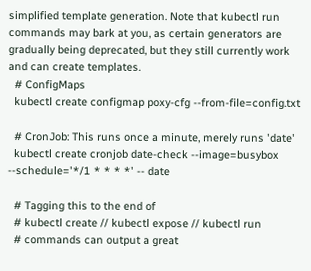simplified template generation. Note that kubectl run commands may bark at you, as certain generators are gradually being deprecated, but they still currently work and can create templates.
  # ConfigMaps
  kubectl create configmap poxy-cfg --from-file=config.txt

  # CronJob: This runs once a minute, merely runs 'date'
  kubectl create cronjob date-check --image=busybox --schedule='*/1 * * * *' -- date

  # Tagging this to the end of
  # kubectl create // kubectl expose // kubectl run
  # commands can output a great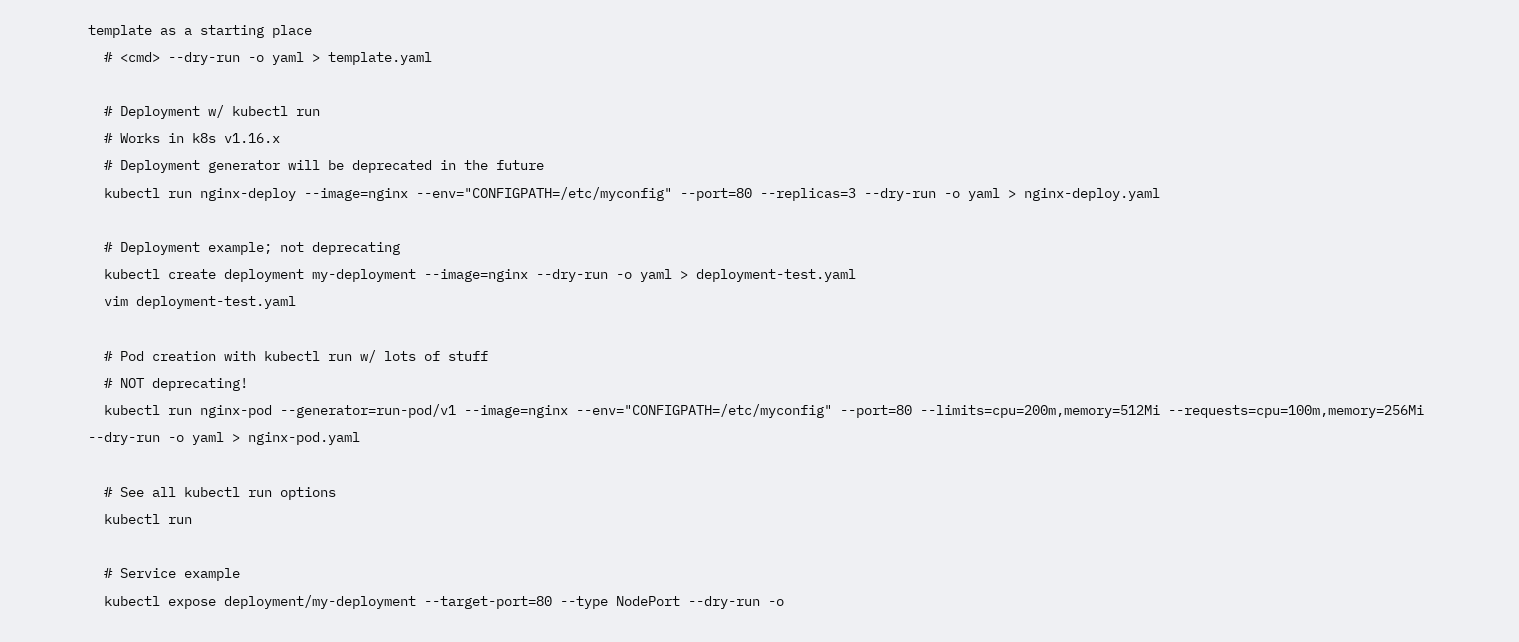template as a starting place
  # <cmd> --dry-run -o yaml > template.yaml

  # Deployment w/ kubectl run
  # Works in k8s v1.16.x
  # Deployment generator will be deprecated in the future
  kubectl run nginx-deploy --image=nginx --env="CONFIGPATH=/etc/myconfig" --port=80 --replicas=3 --dry-run -o yaml > nginx-deploy.yaml

  # Deployment example; not deprecating
  kubectl create deployment my-deployment --image=nginx --dry-run -o yaml > deployment-test.yaml
  vim deployment-test.yaml

  # Pod creation with kubectl run w/ lots of stuff
  # NOT deprecating!
  kubectl run nginx-pod --generator=run-pod/v1 --image=nginx --env="CONFIGPATH=/etc/myconfig" --port=80 --limits=cpu=200m,memory=512Mi --requests=cpu=100m,memory=256Mi --dry-run -o yaml > nginx-pod.yaml

  # See all kubectl run options
  kubectl run

  # Service example
  kubectl expose deployment/my-deployment --target-port=80 --type NodePort --dry-run -o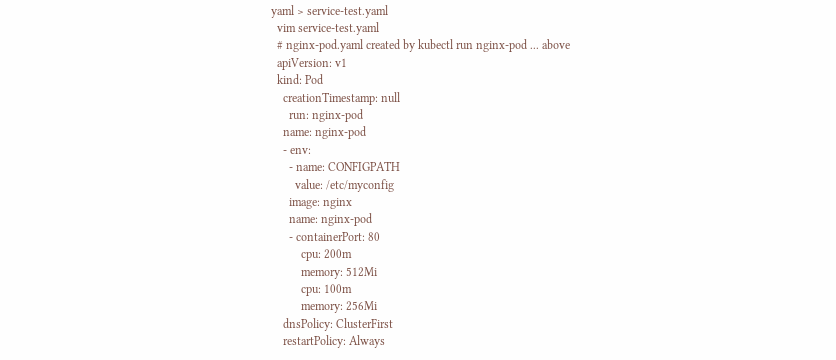yaml > service-test.yaml
  vim service-test.yaml
  # nginx-pod.yaml created by kubectl run nginx-pod ... above
  apiVersion: v1
  kind: Pod
    creationTimestamp: null
      run: nginx-pod
    name: nginx-pod
    - env:
      - name: CONFIGPATH
        value: /etc/myconfig
      image: nginx
      name: nginx-pod
      - containerPort: 80
          cpu: 200m
          memory: 512Mi
          cpu: 100m
          memory: 256Mi
    dnsPolicy: ClusterFirst
    restartPolicy: Always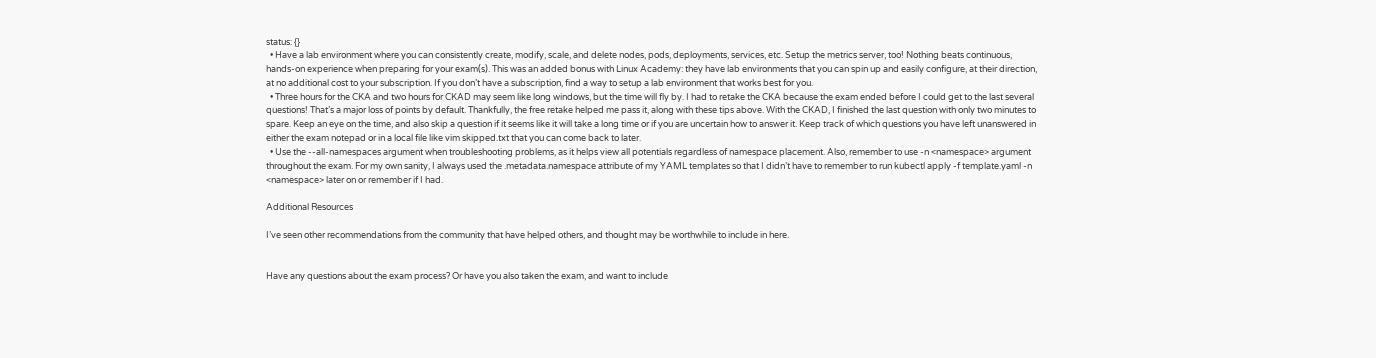status: {}
  • Have a lab environment where you can consistently create, modify, scale, and delete nodes, pods, deployments, services, etc. Setup the metrics server, too! Nothing beats continuous, hands-on experience when preparing for your exam(s). This was an added bonus with Linux Academy: they have lab environments that you can spin up and easily configure, at their direction, at no additional cost to your subscription. If you don’t have a subscription, find a way to setup a lab environment that works best for you.
  • Three hours for the CKA and two hours for CKAD may seem like long windows, but the time will fly by. I had to retake the CKA because the exam ended before I could get to the last several questions! That’s a major loss of points by default. Thankfully, the free retake helped me pass it, along with these tips above. With the CKAD, I finished the last question with only two minutes to spare. Keep an eye on the time, and also skip a question if it seems like it will take a long time or if you are uncertain how to answer it. Keep track of which questions you have left unanswered in either the exam notepad or in a local file like vim skipped.txt that you can come back to later.
  • Use the --all-namespaces argument when troubleshooting problems, as it helps view all potentials regardless of namespace placement. Also, remember to use -n <namespace> argument throughout the exam. For my own sanity, I always used the .metadata.namespace attribute of my YAML templates so that I didn’t have to remember to run kubectl apply -f template.yaml -n <namespace> later on or remember if I had.

Additional Resources

I’ve seen other recommendations from the community that have helped others, and thought may be worthwhile to include in here.


Have any questions about the exam process? Or have you also taken the exam, and want to include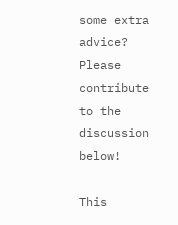some extra advice? Please contribute to the discussion below!

This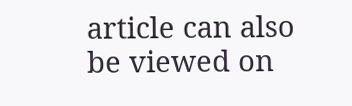article can also be viewed on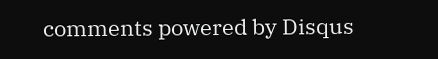comments powered by Disqus